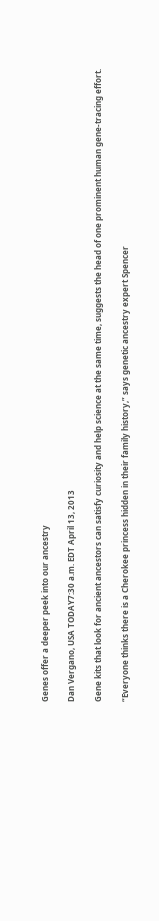Genes offer a deeper peek into our ancestry

Dan Vergano, USA TODAY7:30 a.m. EDT April 13, 2013

Gene kits that look for ancient ancestors can satisfy curiosity and help science at the same time, suggests the head of one prominent human gene-tracing effort.

“Everyone thinks there is a Cherokee princess hidden in their family history,” says genetic ancestry expert Spencer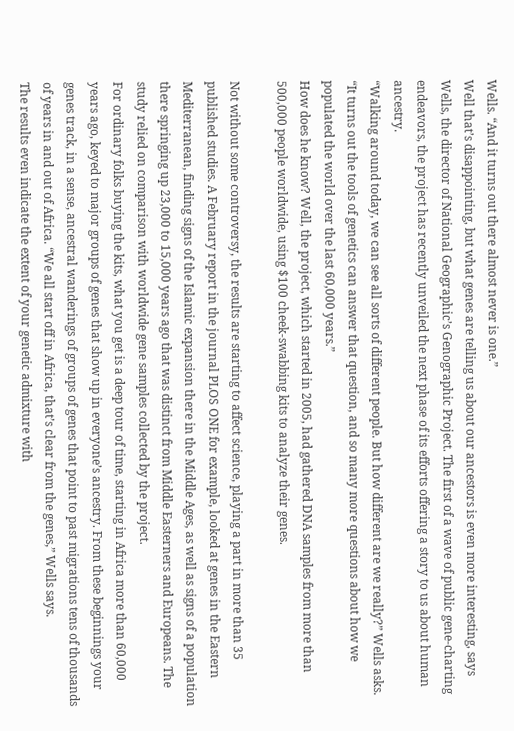Wells. “And it turns out there almost never is one.”
Well that’s disappointing, but what genes are telling us about our ancestors is even more interesting, says Wells, the director of National Geographic’s Genographic Project. The first of a wave of public gene-charting endeavors, the project has recently unveiled the next phase of its efforts offering a story to us about human ancestry.
“Walking around today, we can see all sorts of different people. But how different are we really?” Wells asks. “It turns out the tools of genetics can answer that question, and so many more questions about how we populated the world over the last 60,000 years.”
How does he know? Well, the project, which started in 2005, had gathered DNA samples from more than 500,000 people worldwide, using $100 cheek-swabbing kits to analyze their genes.

Not without some controversy, the results are starting to affect science, playing a part in more than 35 published studies. A February report in the journal PLOS ONE for example, looked at genes in the Eastern Mediterranean, finding signs of the Islamic expansion there in the Middle Ages, as well as signs of a population there springing up 23,000 to 15,000 years ago that was distinct from Middle Easterners and Europeans. The study relied on comparison with worldwide gene samples collected by the project.
For ordinary folks buying the kits, what you get is a deep tour of time, starting in Africa more than 60,000 years ago, keyed to major groups of genes that show up in everyone’s ancestry. From these beginnings your genes track, in a sense, ancestral wanderings of groups of genes that point to past migrations tens of thousands of years in and out of Africa. “We all start off in Africa, that’s clear from the genes,” Wells says.
The results even indicate the extent of your genetic admixture with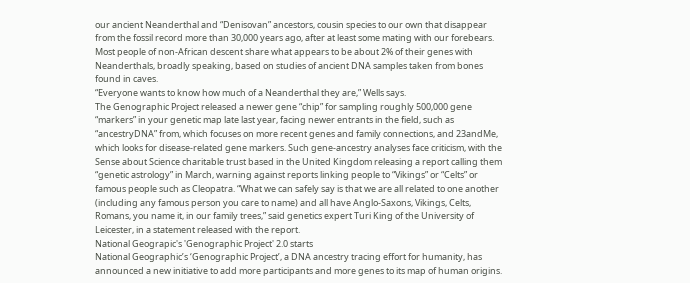our ancient Neanderthal and “Denisovan” ancestors, cousin species to our own that disappear from the fossil record more than 30,000 years ago, after at least some mating with our forebears. Most people of non-African descent share what appears to be about 2% of their genes with Neanderthals, broadly speaking, based on studies of ancient DNA samples taken from bones found in caves.
“Everyone wants to know how much of a Neanderthal they are,” Wells says.
The Genographic Project released a newer gene “chip” for sampling roughly 500,000 gene “markers” in your genetic map late last year, facing newer entrants in the field, such as “ancestryDNA” from, which focuses on more recent genes and family connections, and 23andMe, which looks for disease-related gene markers. Such gene-ancestry analyses face criticism, with the Sense about Science charitable trust based in the United Kingdom releasing a report calling them “genetic astrology” in March, warning against reports linking people to “Vikings” or “Celts” or famous people such as Cleopatra. “What we can safely say is that we are all related to one another (including any famous person you care to name) and all have Anglo-Saxons, Vikings, Celts, Romans, you name it, in our family trees,” said genetics expert Turi King of the University of Leicester, in a statement released with the report.
National Geograpic's 'Genographic Project' 2.0 starts
National Geographic’s ‘Genographic Project’, a DNA ancestry tracing effort for humanity, has announced a new initiative to add more participants and more genes to its map of human origins.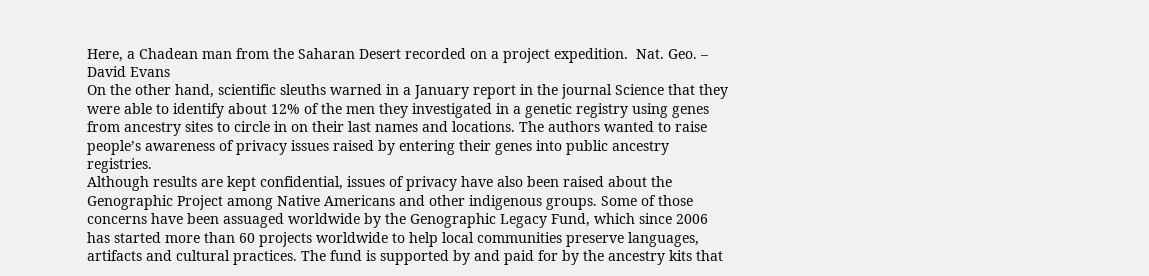Here, a Chadean man from the Saharan Desert recorded on a project expedition.  Nat. Geo. – David Evans
On the other hand, scientific sleuths warned in a January report in the journal Science that they were able to identify about 12% of the men they investigated in a genetic registry using genes from ancestry sites to circle in on their last names and locations. The authors wanted to raise people’s awareness of privacy issues raised by entering their genes into public ancestry registries.
Although results are kept confidential, issues of privacy have also been raised about the Genographic Project among Native Americans and other indigenous groups. Some of those concerns have been assuaged worldwide by the Genographic Legacy Fund, which since 2006 has started more than 60 projects worldwide to help local communities preserve languages, artifacts and cultural practices. The fund is supported by and paid for by the ancestry kits that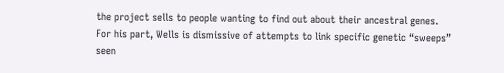the project sells to people wanting to find out about their ancestral genes.
For his part, Wells is dismissive of attempts to link specific genetic “sweeps” seen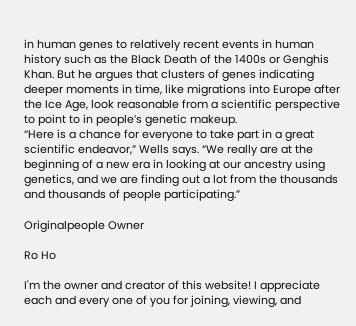in human genes to relatively recent events in human history such as the Black Death of the 1400s or Genghis Khan. But he argues that clusters of genes indicating deeper moments in time, like migrations into Europe after the Ice Age, look reasonable from a scientific perspective to point to in people’s genetic makeup.
“Here is a chance for everyone to take part in a great scientific endeavor,” Wells says. “We really are at the beginning of a new era in looking at our ancestry using genetics, and we are finding out a lot from the thousands and thousands of people participating.”

Originalpeople Owner

Ro Ho

I'm the owner and creator of this website! I appreciate each and every one of you for joining, viewing, and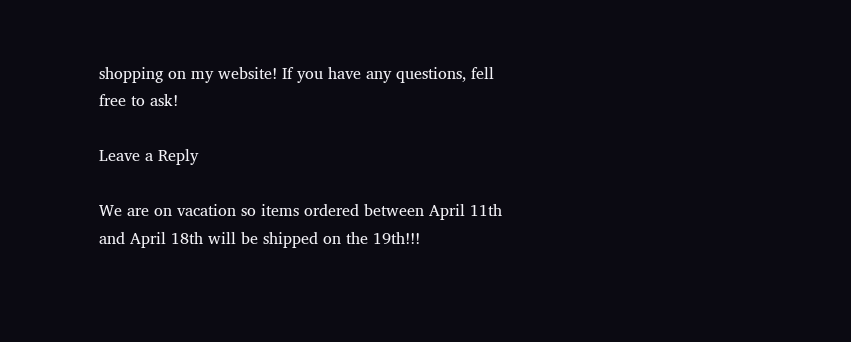shopping on my website! If you have any questions, fell free to ask!

Leave a Reply

We are on vacation so items ordered between April 11th and April 18th will be shipped on the 19th!!!